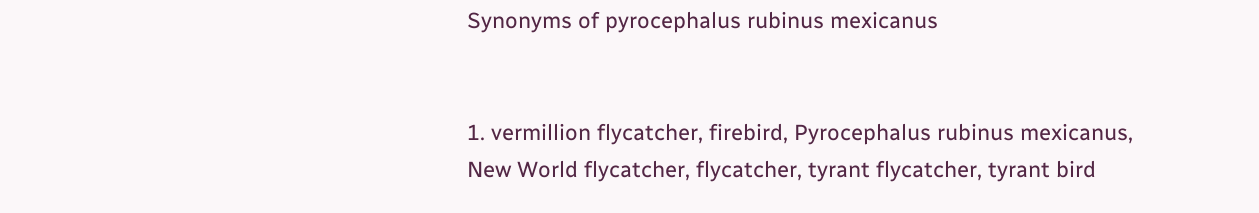Synonyms of pyrocephalus rubinus mexicanus


1. vermillion flycatcher, firebird, Pyrocephalus rubinus mexicanus, New World flycatcher, flycatcher, tyrant flycatcher, tyrant bird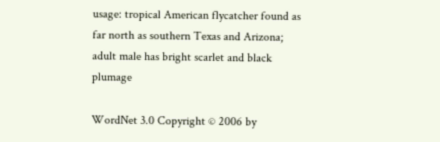usage: tropical American flycatcher found as far north as southern Texas and Arizona; adult male has bright scarlet and black plumage

WordNet 3.0 Copyright © 2006 by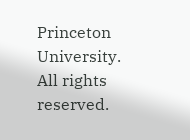Princeton University.
All rights reserved.